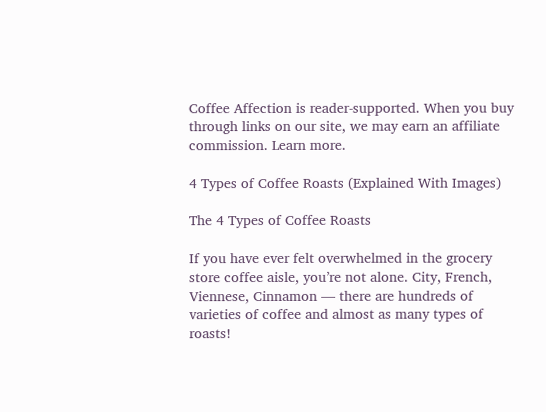Coffee Affection is reader-supported. When you buy through links on our site, we may earn an affiliate commission. Learn more.

4 Types of Coffee Roasts (Explained With Images)

The 4 Types of Coffee Roasts

If you have ever felt overwhelmed in the grocery store coffee aisle, you’re not alone. City, French, Viennese, Cinnamon — there are hundreds of varieties of coffee and almost as many types of roasts!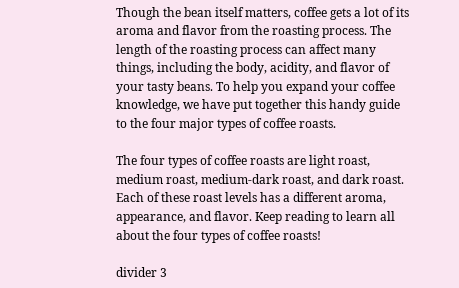Though the bean itself matters, coffee gets a lot of its aroma and flavor from the roasting process. The length of the roasting process can affect many things, including the body, acidity, and flavor of your tasty beans. To help you expand your coffee knowledge, we have put together this handy guide to the four major types of coffee roasts.

The four types of coffee roasts are light roast, medium roast, medium-dark roast, and dark roast. Each of these roast levels has a different aroma, appearance, and flavor. Keep reading to learn all about the four types of coffee roasts!

divider 3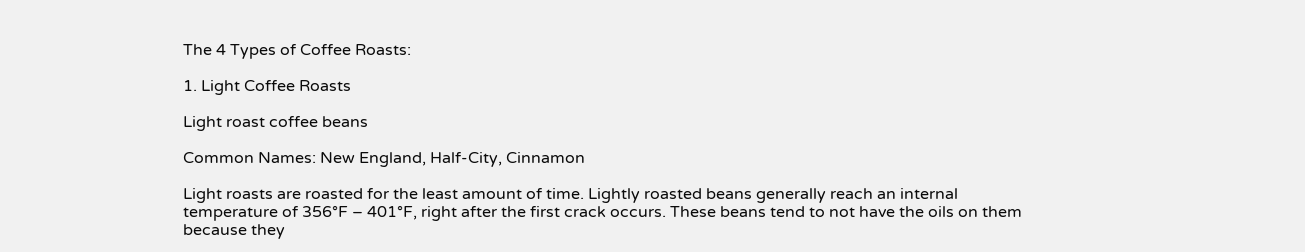The 4 Types of Coffee Roasts:

1. Light Coffee Roasts

Light roast coffee beans

Common Names: New England, Half-City, Cinnamon

Light roasts are roasted for the least amount of time. Lightly roasted beans generally reach an internal temperature of 356°F – 401°F, right after the first crack occurs. These beans tend to not have the oils on them because they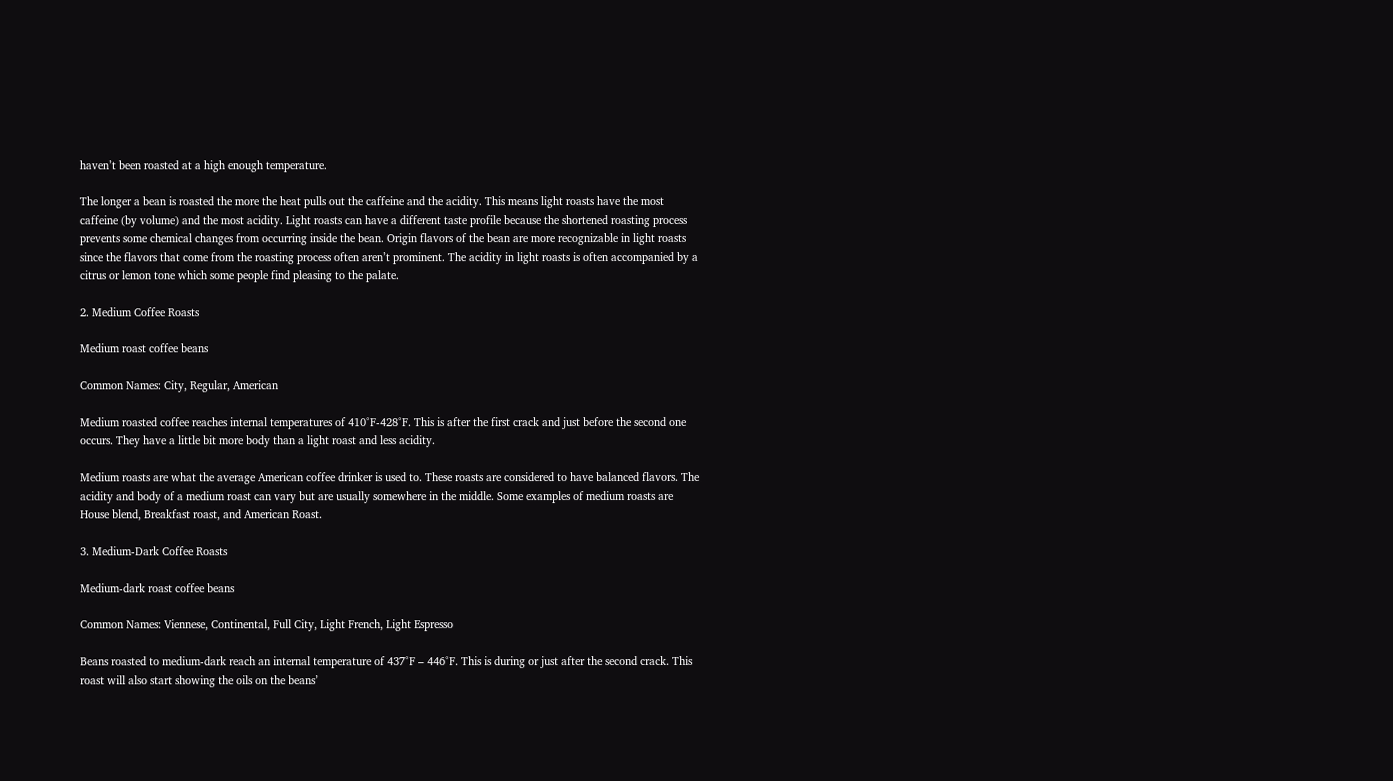haven’t been roasted at a high enough temperature.

The longer a bean is roasted the more the heat pulls out the caffeine and the acidity. This means light roasts have the most caffeine (by volume) and the most acidity. Light roasts can have a different taste profile because the shortened roasting process prevents some chemical changes from occurring inside the bean. Origin flavors of the bean are more recognizable in light roasts since the flavors that come from the roasting process often aren’t prominent. The acidity in light roasts is often accompanied by a citrus or lemon tone which some people find pleasing to the palate.

2. Medium Coffee Roasts

Medium roast coffee beans

Common Names: City, Regular, American

Medium roasted coffee reaches internal temperatures of 410°F-428°F. This is after the first crack and just before the second one occurs. They have a little bit more body than a light roast and less acidity.

Medium roasts are what the average American coffee drinker is used to. These roasts are considered to have balanced flavors. The acidity and body of a medium roast can vary but are usually somewhere in the middle. Some examples of medium roasts are House blend, Breakfast roast, and American Roast.

3. Medium-Dark Coffee Roasts

Medium-dark roast coffee beans

Common Names: Viennese, Continental, Full City, Light French, Light Espresso

Beans roasted to medium-dark reach an internal temperature of 437°F – 446°F. This is during or just after the second crack. This roast will also start showing the oils on the beans’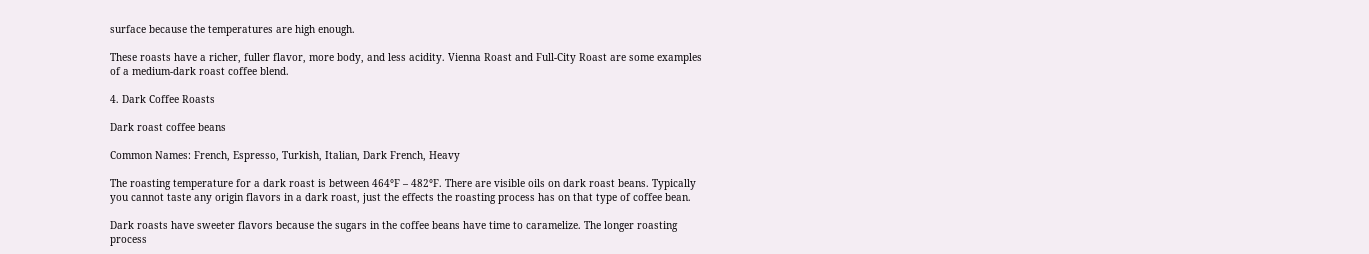surface because the temperatures are high enough.

These roasts have a richer, fuller flavor, more body, and less acidity. Vienna Roast and Full-City Roast are some examples of a medium-dark roast coffee blend.

4. Dark Coffee Roasts

Dark roast coffee beans

Common Names: French, Espresso, Turkish, Italian, Dark French, Heavy

The roasting temperature for a dark roast is between 464°F – 482°F. There are visible oils on dark roast beans. Typically you cannot taste any origin flavors in a dark roast, just the effects the roasting process has on that type of coffee bean.

Dark roasts have sweeter flavors because the sugars in the coffee beans have time to caramelize. The longer roasting process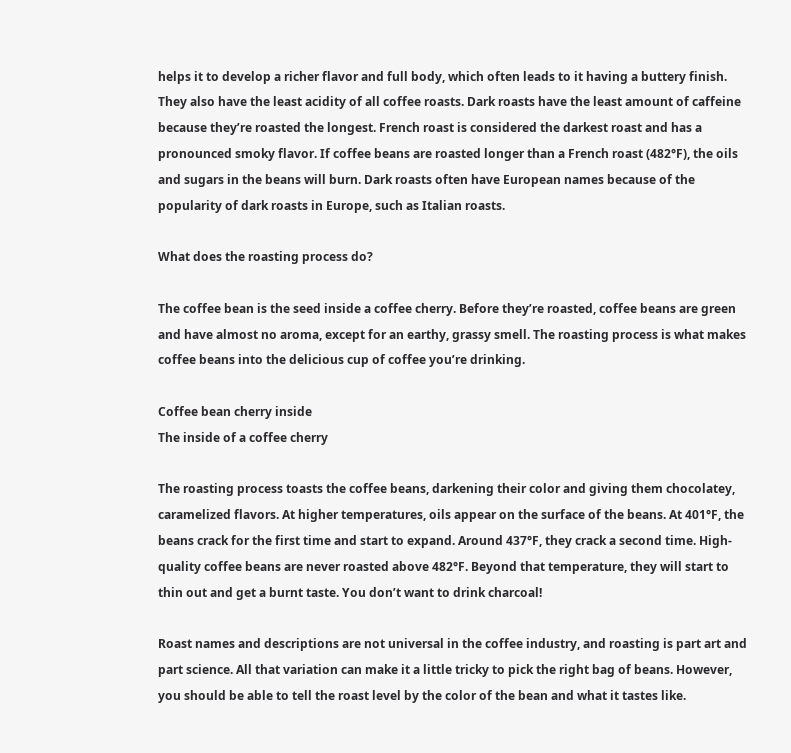helps it to develop a richer flavor and full body, which often leads to it having a buttery finish. They also have the least acidity of all coffee roasts. Dark roasts have the least amount of caffeine because they’re roasted the longest. French roast is considered the darkest roast and has a pronounced smoky flavor. If coffee beans are roasted longer than a French roast (482°F), the oils and sugars in the beans will burn. Dark roasts often have European names because of the popularity of dark roasts in Europe, such as Italian roasts.

What does the roasting process do?

The coffee bean is the seed inside a coffee cherry. Before they’re roasted, coffee beans are green and have almost no aroma, except for an earthy, grassy smell. The roasting process is what makes coffee beans into the delicious cup of coffee you’re drinking.

Coffee bean cherry inside
The inside of a coffee cherry

The roasting process toasts the coffee beans, darkening their color and giving them chocolatey, caramelized flavors. At higher temperatures, oils appear on the surface of the beans. At 401°F, the beans crack for the first time and start to expand. Around 437°F, they crack a second time. High-quality coffee beans are never roasted above 482°F. Beyond that temperature, they will start to thin out and get a burnt taste. You don’t want to drink charcoal!

Roast names and descriptions are not universal in the coffee industry, and roasting is part art and part science. All that variation can make it a little tricky to pick the right bag of beans. However, you should be able to tell the roast level by the color of the bean and what it tastes like.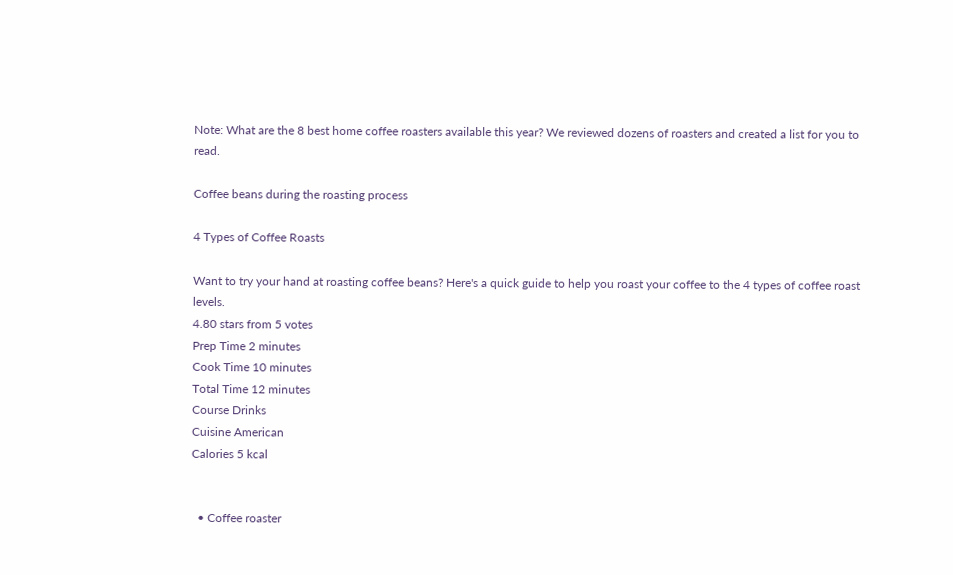Note: What are the 8 best home coffee roasters available this year? We reviewed dozens of roasters and created a list for you to read.

Coffee beans during the roasting process

4 Types of Coffee Roasts

Want to try your hand at roasting coffee beans? Here's a quick guide to help you roast your coffee to the 4 types of coffee roast levels.
4.80 stars from 5 votes
Prep Time 2 minutes
Cook Time 10 minutes
Total Time 12 minutes
Course Drinks
Cuisine American
Calories 5 kcal


  • Coffee roaster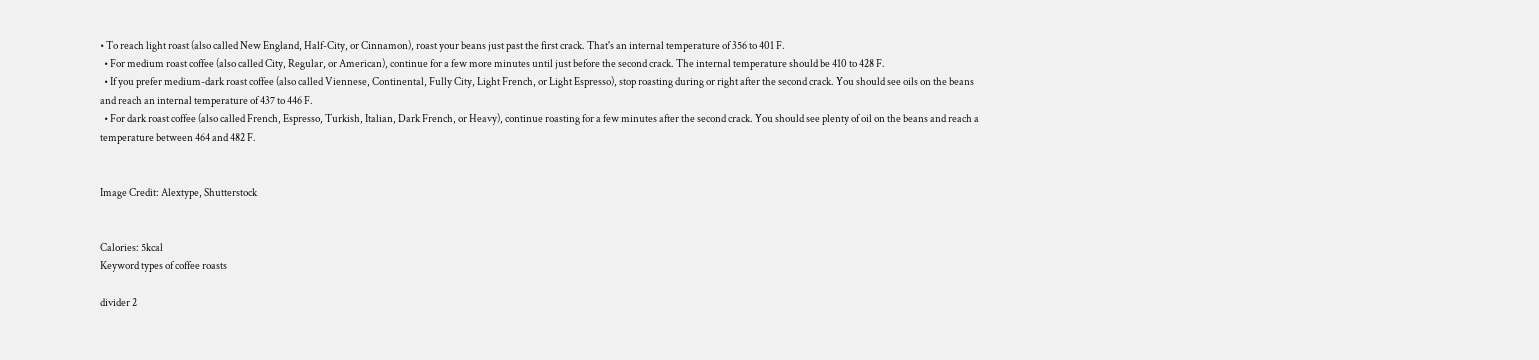• To reach light roast (also called New England, Half-City, or Cinnamon), roast your beans just past the first crack. That's an internal temperature of 356 to 401 F.
  • For medium roast coffee (also called City, Regular, or American), continue for a few more minutes until just before the second crack. The internal temperature should be 410 to 428 F.
  • If you prefer medium-dark roast coffee (also called Viennese, Continental, Fully City, Light French, or Light Espresso), stop roasting during or right after the second crack. You should see oils on the beans and reach an internal temperature of 437 to 446 F.
  • For dark roast coffee (also called French, Espresso, Turkish, Italian, Dark French, or Heavy), continue roasting for a few minutes after the second crack. You should see plenty of oil on the beans and reach a temperature between 464 and 482 F.


Image Credit: Alextype, Shutterstock


Calories: 5kcal
Keyword types of coffee roasts

divider 2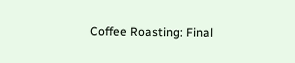Coffee Roasting: Final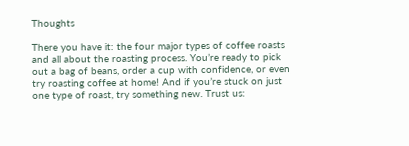Thoughts

There you have it: the four major types of coffee roasts and all about the roasting process. You’re ready to pick out a bag of beans, order a cup with confidence, or even try roasting coffee at home! And if you’re stuck on just one type of roast, try something new. Trust us: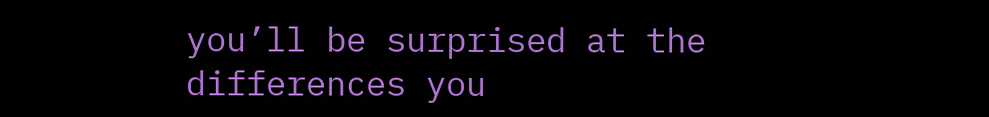you’ll be surprised at the differences you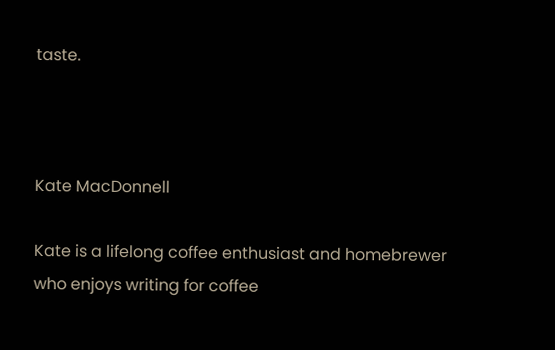taste.



Kate MacDonnell

Kate is a lifelong coffee enthusiast and homebrewer who enjoys writing for coffee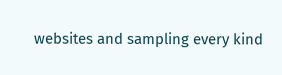websites and sampling every kind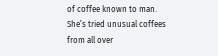of coffee known to man. She’s tried unusual coffees from all over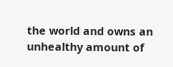the world and owns an unhealthy amount of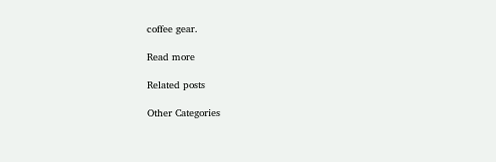coffee gear.

Read more

Related posts

Other Categories